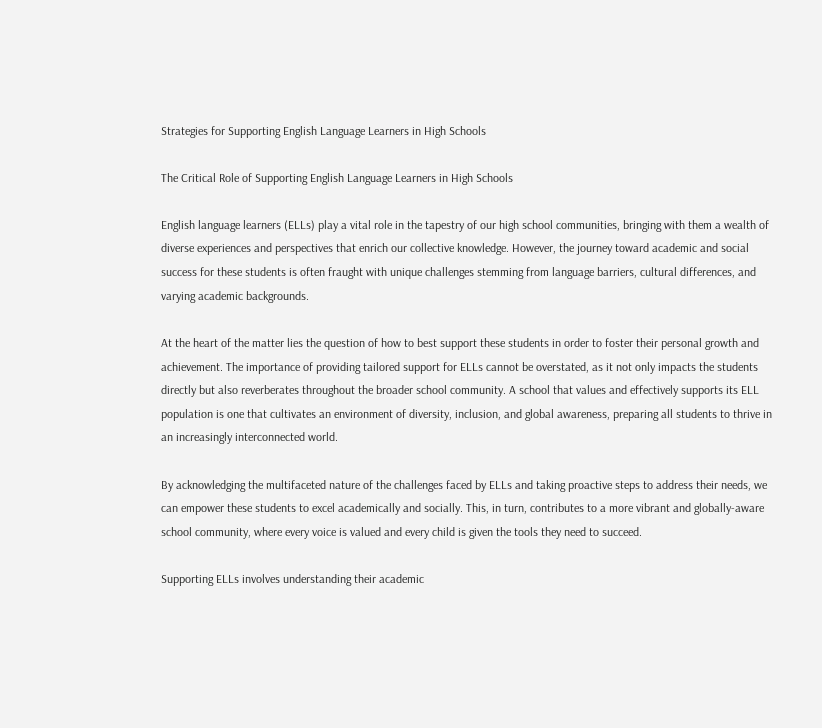Strategies for Supporting English Language Learners in High Schools

The Critical Role of Supporting English Language Learners in High Schools

English language learners (ELLs) play a vital role in the tapestry of our high school communities, bringing with them a wealth of diverse experiences and perspectives that enrich our collective knowledge. However, the journey toward academic and social success for these students is often fraught with unique challenges stemming from language barriers, cultural differences, and varying academic backgrounds.

At the heart of the matter lies the question of how to best support these students in order to foster their personal growth and achievement. The importance of providing tailored support for ELLs cannot be overstated, as it not only impacts the students directly but also reverberates throughout the broader school community. A school that values and effectively supports its ELL population is one that cultivates an environment of diversity, inclusion, and global awareness, preparing all students to thrive in an increasingly interconnected world.

By acknowledging the multifaceted nature of the challenges faced by ELLs and taking proactive steps to address their needs, we can empower these students to excel academically and socially. This, in turn, contributes to a more vibrant and globally-aware school community, where every voice is valued and every child is given the tools they need to succeed.

Supporting ELLs involves understanding their academic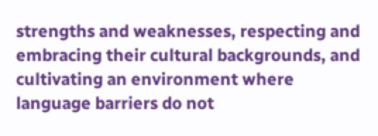strengths and weaknesses, respecting and embracing their cultural backgrounds, and cultivating an environment where language barriers do not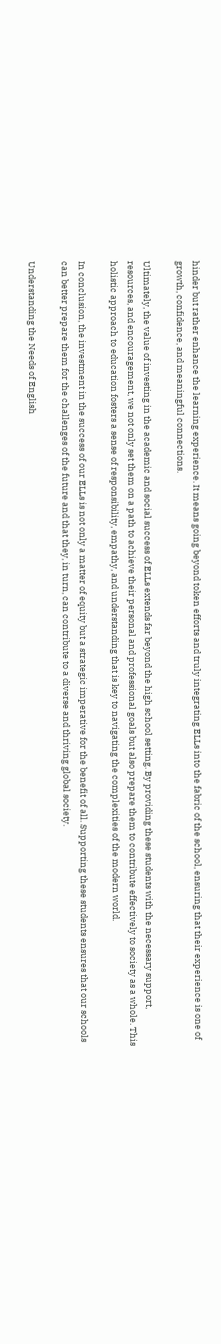hinder but rather enhance the learning experience. It means going beyond token efforts and truly integrating ELLs into the fabric of the school, ensuring that their experience is one of growth, confidence, and meaningful connections.

Ultimately, the value of investing in the academic and social success of ELLs extends far beyond the high school setting. By providing these students with the necessary support, resources, and encouragement, we not only set them on a path to achieve their personal and professional goals but also prepare them to contribute effectively to society as a whole. This holistic approach to education fosters a sense of responsibility, empathy, and understanding that is key to navigating the complexities of the modern world.

In conclusion, the investment in the success of our ELLs is not only a matter of equity but a strategic imperative for the benefit of all. Supporting these students ensures that our schools can better prepare them for the challenges of the future and that they, in turn, can contribute to a diverse and thriving global society.

Understanding the Needs of English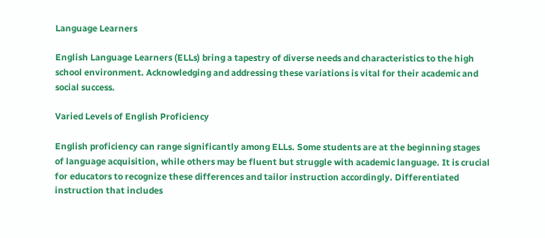Language Learners

English Language Learners (ELLs) bring a tapestry of diverse needs and characteristics to the high school environment. Acknowledging and addressing these variations is vital for their academic and social success.

Varied Levels of English Proficiency

English proficiency can range significantly among ELLs. Some students are at the beginning stages of language acquisition, while others may be fluent but struggle with academic language. It is crucial for educators to recognize these differences and tailor instruction accordingly. Differentiated instruction that includes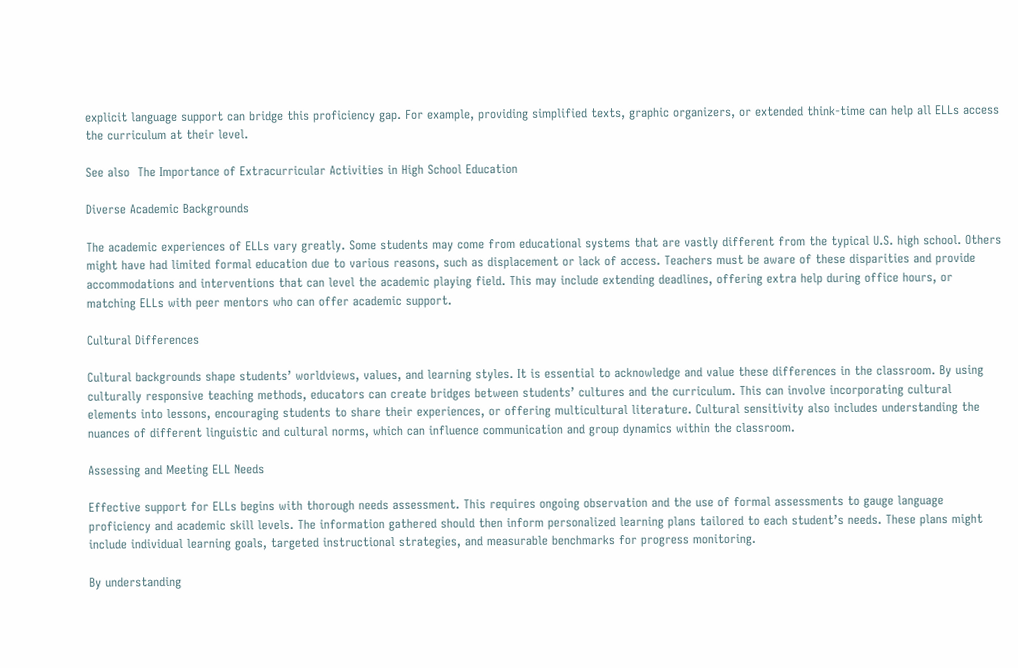explicit language support can bridge this proficiency gap. For example, providing simplified texts, graphic organizers, or extended think-time can help all ELLs access the curriculum at their level.

See also  The Importance of Extracurricular Activities in High School Education

Diverse Academic Backgrounds

The academic experiences of ELLs vary greatly. Some students may come from educational systems that are vastly different from the typical U.S. high school. Others might have had limited formal education due to various reasons, such as displacement or lack of access. Teachers must be aware of these disparities and provide accommodations and interventions that can level the academic playing field. This may include extending deadlines, offering extra help during office hours, or matching ELLs with peer mentors who can offer academic support.

Cultural Differences

Cultural backgrounds shape students’ worldviews, values, and learning styles. It is essential to acknowledge and value these differences in the classroom. By using culturally responsive teaching methods, educators can create bridges between students’ cultures and the curriculum. This can involve incorporating cultural elements into lessons, encouraging students to share their experiences, or offering multicultural literature. Cultural sensitivity also includes understanding the nuances of different linguistic and cultural norms, which can influence communication and group dynamics within the classroom.

Assessing and Meeting ELL Needs

Effective support for ELLs begins with thorough needs assessment. This requires ongoing observation and the use of formal assessments to gauge language proficiency and academic skill levels. The information gathered should then inform personalized learning plans tailored to each student’s needs. These plans might include individual learning goals, targeted instructional strategies, and measurable benchmarks for progress monitoring.

By understanding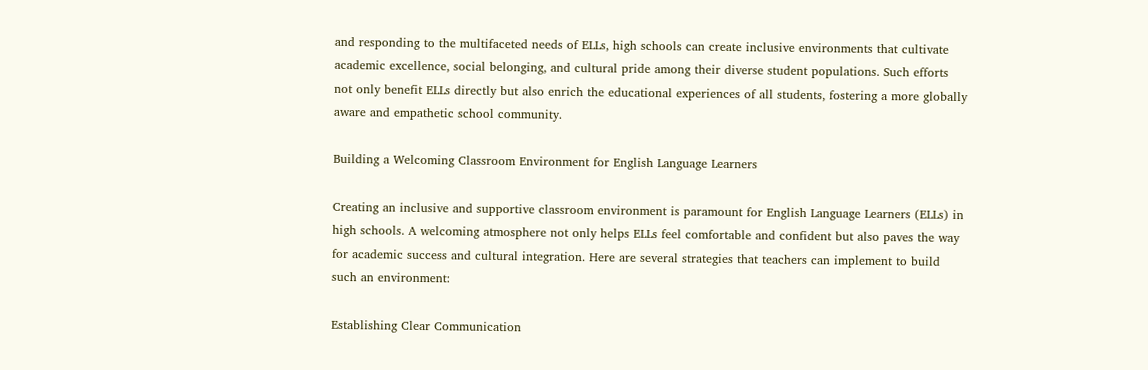and responding to the multifaceted needs of ELLs, high schools can create inclusive environments that cultivate academic excellence, social belonging, and cultural pride among their diverse student populations. Such efforts not only benefit ELLs directly but also enrich the educational experiences of all students, fostering a more globally aware and empathetic school community.

Building a Welcoming Classroom Environment for English Language Learners

Creating an inclusive and supportive classroom environment is paramount for English Language Learners (ELLs) in high schools. A welcoming atmosphere not only helps ELLs feel comfortable and confident but also paves the way for academic success and cultural integration. Here are several strategies that teachers can implement to build such an environment:

Establishing Clear Communication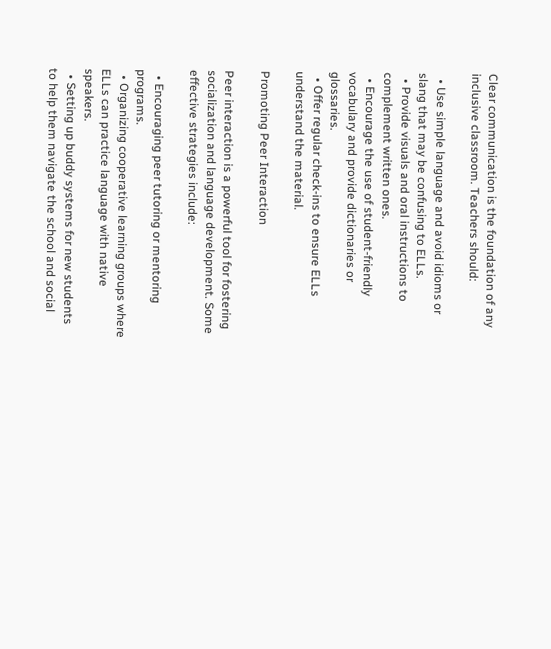Clear communication is the foundation of any inclusive classroom. Teachers should:

  • Use simple language and avoid idioms or slang that may be confusing to ELLs.
  • Provide visuals and oral instructions to complement written ones.
  • Encourage the use of student-friendly vocabulary and provide dictionaries or glossaries.
  • Offer regular check-ins to ensure ELLs understand the material.

Promoting Peer Interaction

Peer interaction is a powerful tool for fostering socialization and language development. Some effective strategies include:

  • Encouraging peer tutoring or mentoring programs.
  • Organizing cooperative learning groups where ELLs can practice language with native speakers.
  • Setting up buddy systems for new students to help them navigate the school and social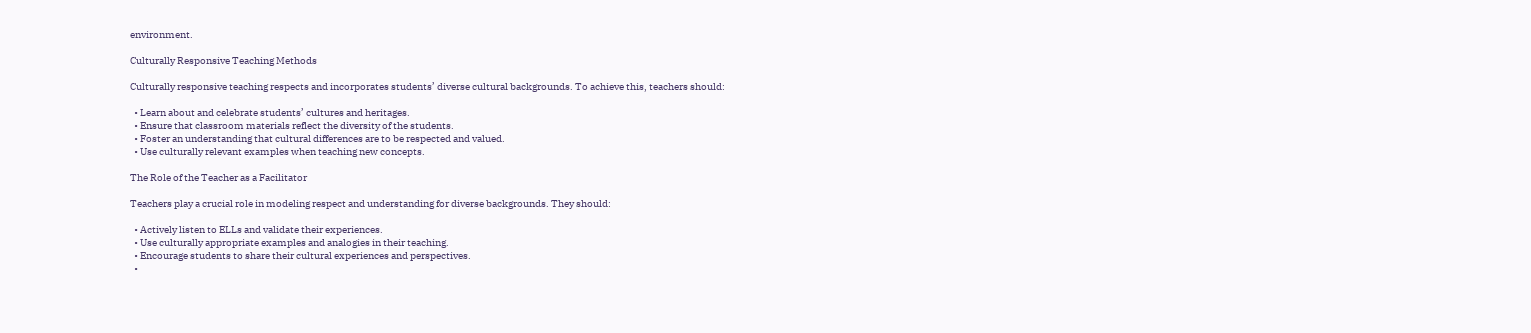environment.

Culturally Responsive Teaching Methods

Culturally responsive teaching respects and incorporates students’ diverse cultural backgrounds. To achieve this, teachers should:

  • Learn about and celebrate students’ cultures and heritages.
  • Ensure that classroom materials reflect the diversity of the students.
  • Foster an understanding that cultural differences are to be respected and valued.
  • Use culturally relevant examples when teaching new concepts.

The Role of the Teacher as a Facilitator

Teachers play a crucial role in modeling respect and understanding for diverse backgrounds. They should:

  • Actively listen to ELLs and validate their experiences.
  • Use culturally appropriate examples and analogies in their teaching.
  • Encourage students to share their cultural experiences and perspectives.
  •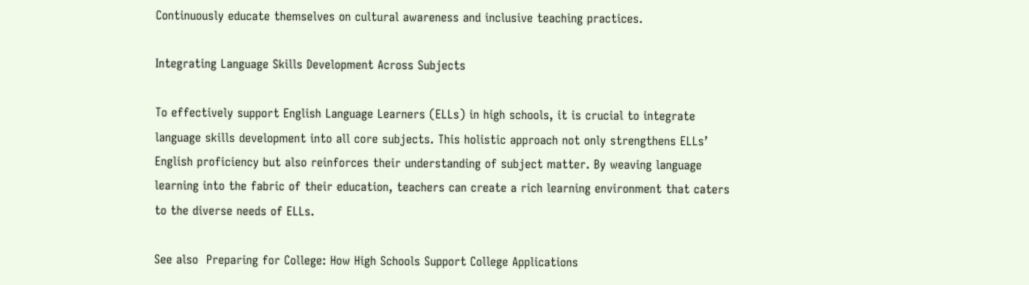Continuously educate themselves on cultural awareness and inclusive teaching practices.

Integrating Language Skills Development Across Subjects

To effectively support English Language Learners (ELLs) in high schools, it is crucial to integrate language skills development into all core subjects. This holistic approach not only strengthens ELLs’ English proficiency but also reinforces their understanding of subject matter. By weaving language learning into the fabric of their education, teachers can create a rich learning environment that caters to the diverse needs of ELLs.

See also  Preparing for College: How High Schools Support College Applications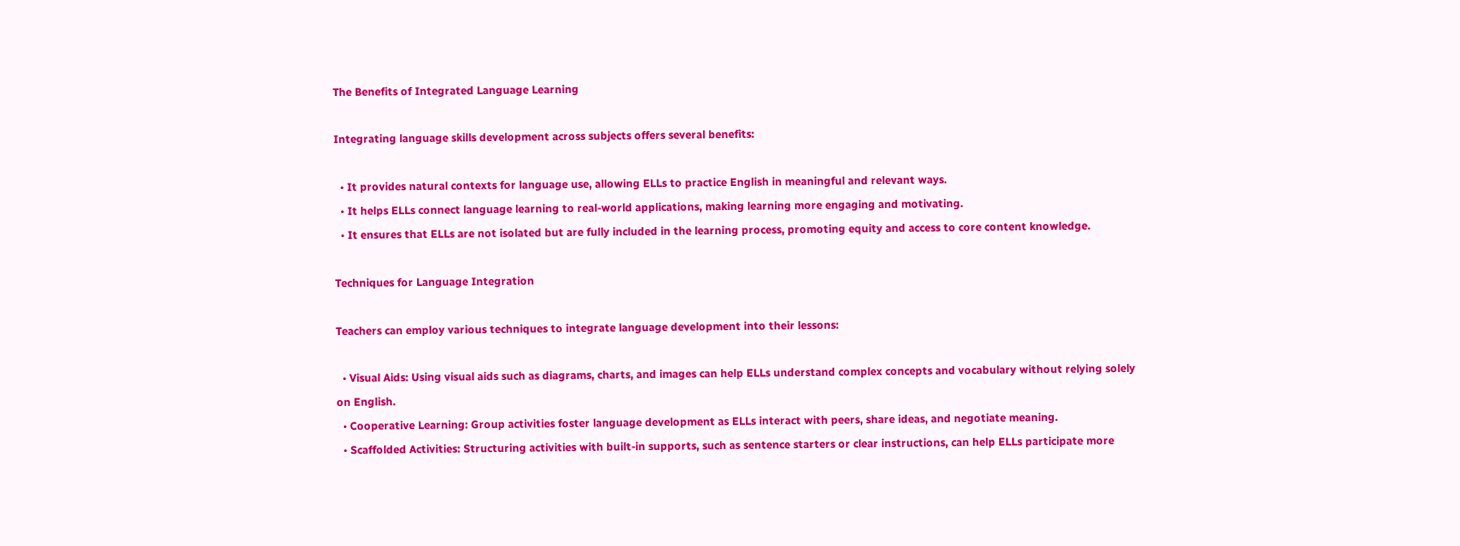The Benefits of Integrated Language Learning

Integrating language skills development across subjects offers several benefits:

  • It provides natural contexts for language use, allowing ELLs to practice English in meaningful and relevant ways.
  • It helps ELLs connect language learning to real-world applications, making learning more engaging and motivating.
  • It ensures that ELLs are not isolated but are fully included in the learning process, promoting equity and access to core content knowledge.

Techniques for Language Integration

Teachers can employ various techniques to integrate language development into their lessons:

  • Visual Aids: Using visual aids such as diagrams, charts, and images can help ELLs understand complex concepts and vocabulary without relying solely on English.
  • Cooperative Learning: Group activities foster language development as ELLs interact with peers, share ideas, and negotiate meaning.
  • Scaffolded Activities: Structuring activities with built-in supports, such as sentence starters or clear instructions, can help ELLs participate more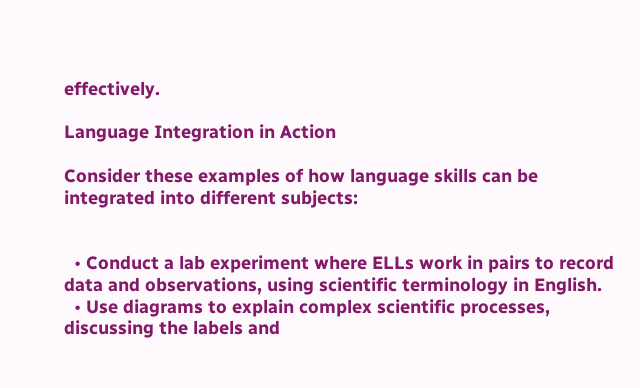effectively.

Language Integration in Action

Consider these examples of how language skills can be integrated into different subjects:


  • Conduct a lab experiment where ELLs work in pairs to record data and observations, using scientific terminology in English.
  • Use diagrams to explain complex scientific processes, discussing the labels and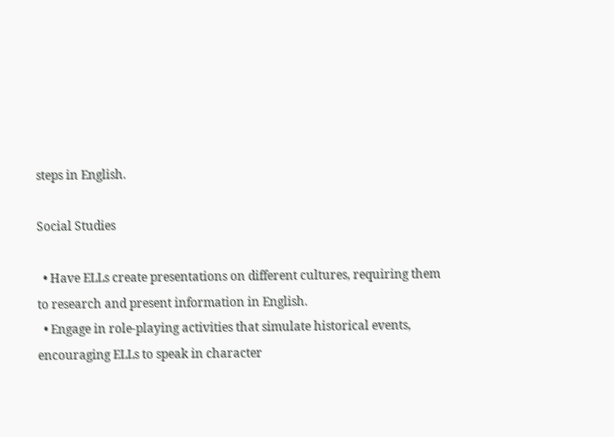steps in English.

Social Studies

  • Have ELLs create presentations on different cultures, requiring them to research and present information in English.
  • Engage in role-playing activities that simulate historical events, encouraging ELLs to speak in character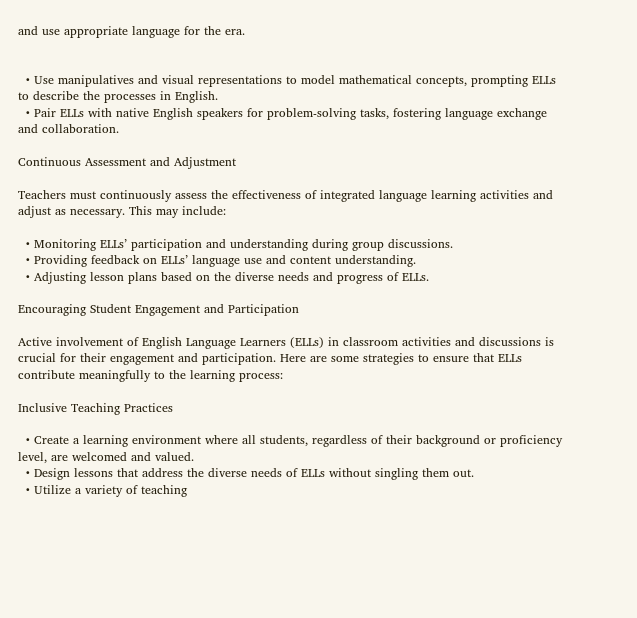and use appropriate language for the era.


  • Use manipulatives and visual representations to model mathematical concepts, prompting ELLs to describe the processes in English.
  • Pair ELLs with native English speakers for problem-solving tasks, fostering language exchange and collaboration.

Continuous Assessment and Adjustment

Teachers must continuously assess the effectiveness of integrated language learning activities and adjust as necessary. This may include:

  • Monitoring ELLs’ participation and understanding during group discussions.
  • Providing feedback on ELLs’ language use and content understanding.
  • Adjusting lesson plans based on the diverse needs and progress of ELLs.

Encouraging Student Engagement and Participation

Active involvement of English Language Learners (ELLs) in classroom activities and discussions is crucial for their engagement and participation. Here are some strategies to ensure that ELLs contribute meaningfully to the learning process:

Inclusive Teaching Practices

  • Create a learning environment where all students, regardless of their background or proficiency level, are welcomed and valued.
  • Design lessons that address the diverse needs of ELLs without singling them out.
  • Utilize a variety of teaching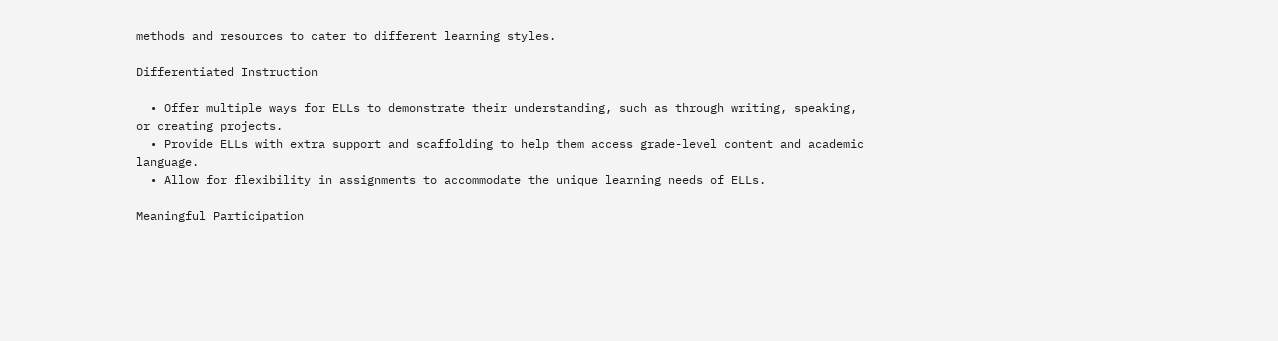methods and resources to cater to different learning styles.

Differentiated Instruction

  • Offer multiple ways for ELLs to demonstrate their understanding, such as through writing, speaking, or creating projects.
  • Provide ELLs with extra support and scaffolding to help them access grade-level content and academic language.
  • Allow for flexibility in assignments to accommodate the unique learning needs of ELLs.

Meaningful Participation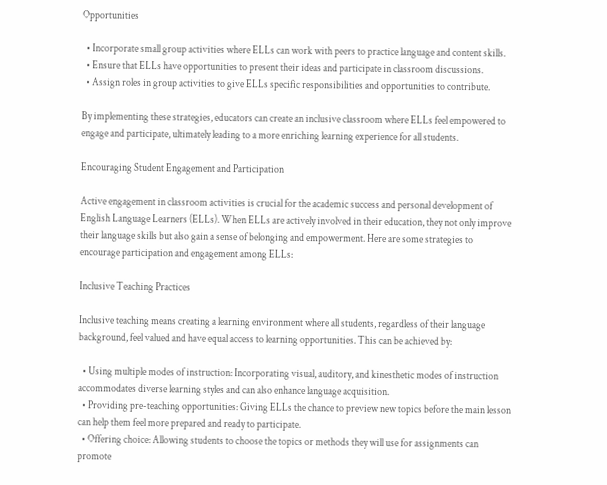Opportunities

  • Incorporate small group activities where ELLs can work with peers to practice language and content skills.
  • Ensure that ELLs have opportunities to present their ideas and participate in classroom discussions.
  • Assign roles in group activities to give ELLs specific responsibilities and opportunities to contribute.

By implementing these strategies, educators can create an inclusive classroom where ELLs feel empowered to engage and participate, ultimately leading to a more enriching learning experience for all students.

Encouraging Student Engagement and Participation

Active engagement in classroom activities is crucial for the academic success and personal development of English Language Learners (ELLs). When ELLs are actively involved in their education, they not only improve their language skills but also gain a sense of belonging and empowerment. Here are some strategies to encourage participation and engagement among ELLs:

Inclusive Teaching Practices

Inclusive teaching means creating a learning environment where all students, regardless of their language background, feel valued and have equal access to learning opportunities. This can be achieved by:

  • Using multiple modes of instruction: Incorporating visual, auditory, and kinesthetic modes of instruction accommodates diverse learning styles and can also enhance language acquisition.
  • Providing pre-teaching opportunities: Giving ELLs the chance to preview new topics before the main lesson can help them feel more prepared and ready to participate.
  • Offering choice: Allowing students to choose the topics or methods they will use for assignments can promote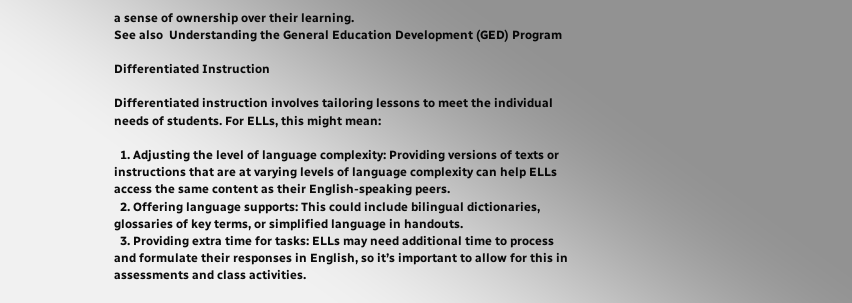a sense of ownership over their learning.
See also  Understanding the General Education Development (GED) Program

Differentiated Instruction

Differentiated instruction involves tailoring lessons to meet the individual needs of students. For ELLs, this might mean:

  1. Adjusting the level of language complexity: Providing versions of texts or instructions that are at varying levels of language complexity can help ELLs access the same content as their English-speaking peers.
  2. Offering language supports: This could include bilingual dictionaries, glossaries of key terms, or simplified language in handouts.
  3. Providing extra time for tasks: ELLs may need additional time to process and formulate their responses in English, so it’s important to allow for this in assessments and class activities.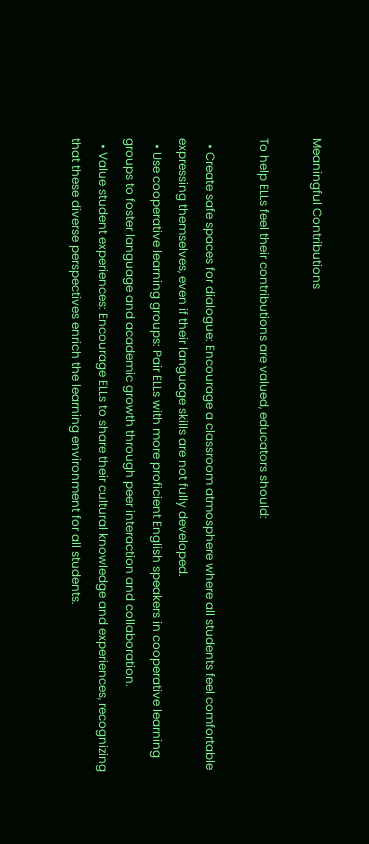Meaningful Contributions

To help ELLs feel their contributions are valued, educators should:

  • Create safe spaces for dialogue: Encourage a classroom atmosphere where all students feel comfortable expressing themselves, even if their language skills are not fully developed.
  • Use cooperative learning groups: Pair ELLs with more proficient English speakers in cooperative learning groups to foster language and academic growth through peer interaction and collaboration.
  • Value student experiences: Encourage ELLs to share their cultural knowledge and experiences, recognizing that these diverse perspectives enrich the learning environment for all students.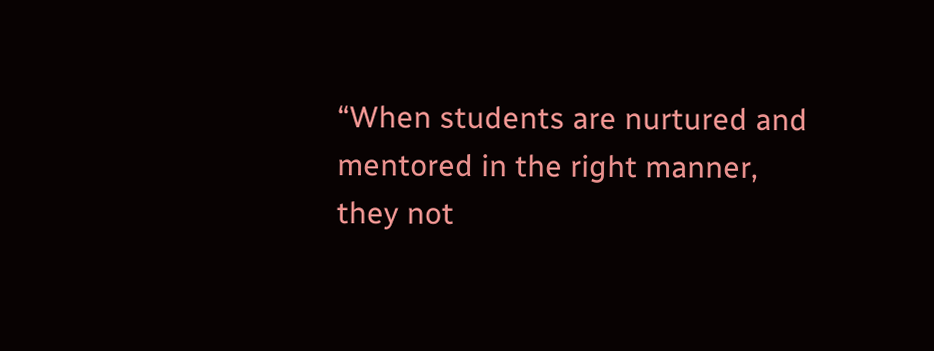“When students are nurtured and mentored in the right manner, they not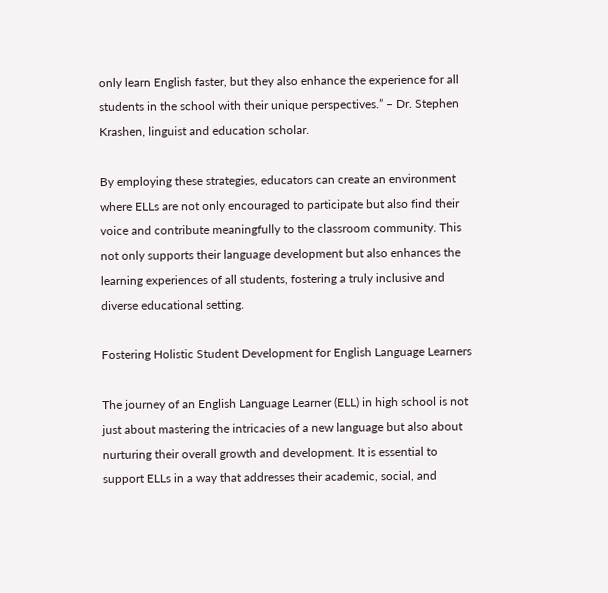only learn English faster, but they also enhance the experience for all students in the school with their unique perspectives.” – Dr. Stephen Krashen, linguist and education scholar.

By employing these strategies, educators can create an environment where ELLs are not only encouraged to participate but also find their voice and contribute meaningfully to the classroom community. This not only supports their language development but also enhances the learning experiences of all students, fostering a truly inclusive and diverse educational setting.

Fostering Holistic Student Development for English Language Learners

The journey of an English Language Learner (ELL) in high school is not just about mastering the intricacies of a new language but also about nurturing their overall growth and development. It is essential to support ELLs in a way that addresses their academic, social, and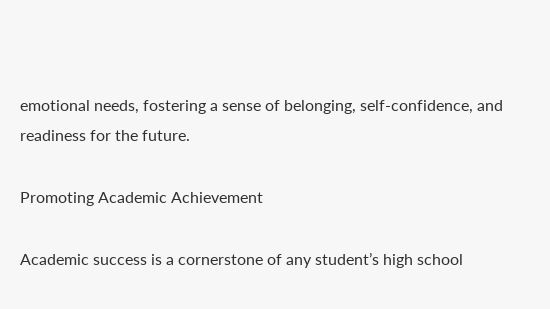emotional needs, fostering a sense of belonging, self-confidence, and readiness for the future.

Promoting Academic Achievement

Academic success is a cornerstone of any student’s high school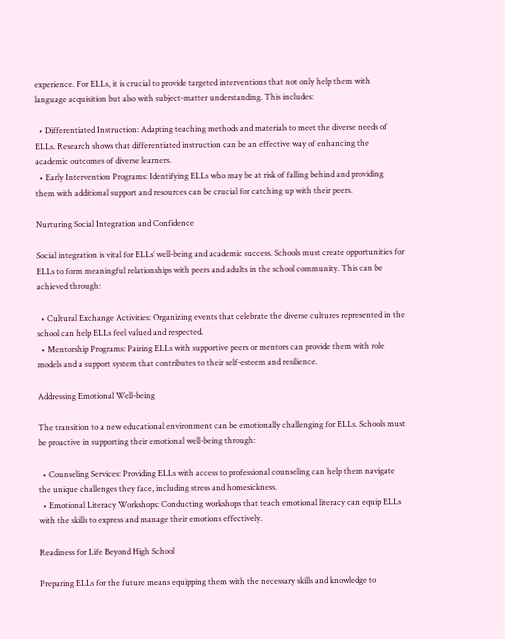experience. For ELLs, it is crucial to provide targeted interventions that not only help them with language acquisition but also with subject-matter understanding. This includes:

  • Differentiated Instruction: Adapting teaching methods and materials to meet the diverse needs of ELLs. Research shows that differentiated instruction can be an effective way of enhancing the academic outcomes of diverse learners.
  • Early Intervention Programs: Identifying ELLs who may be at risk of falling behind and providing them with additional support and resources can be crucial for catching up with their peers.

Nurturing Social Integration and Confidence

Social integration is vital for ELLs’ well-being and academic success. Schools must create opportunities for ELLs to form meaningful relationships with peers and adults in the school community. This can be achieved through:

  • Cultural Exchange Activities: Organizing events that celebrate the diverse cultures represented in the school can help ELLs feel valued and respected.
  • Mentorship Programs: Pairing ELLs with supportive peers or mentors can provide them with role models and a support system that contributes to their self-esteem and resilience.

Addressing Emotional Well-being

The transition to a new educational environment can be emotionally challenging for ELLs. Schools must be proactive in supporting their emotional well-being through:

  • Counseling Services: Providing ELLs with access to professional counseling can help them navigate the unique challenges they face, including stress and homesickness.
  • Emotional Literacy Workshops: Conducting workshops that teach emotional literacy can equip ELLs with the skills to express and manage their emotions effectively.

Readiness for Life Beyond High School

Preparing ELLs for the future means equipping them with the necessary skills and knowledge to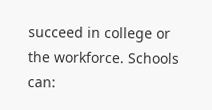succeed in college or the workforce. Schools can: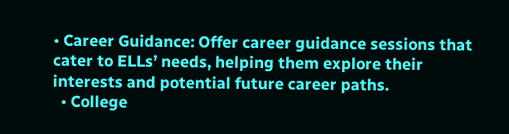• Career Guidance: Offer career guidance sessions that cater to ELLs’ needs, helping them explore their interests and potential future career paths.
  • College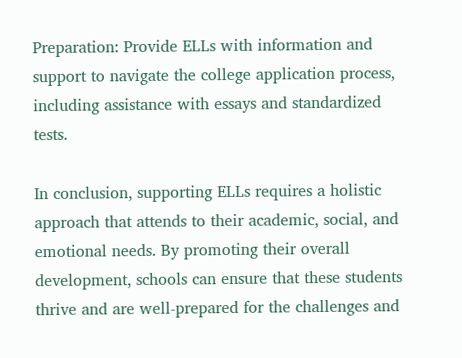Preparation: Provide ELLs with information and support to navigate the college application process, including assistance with essays and standardized tests.

In conclusion, supporting ELLs requires a holistic approach that attends to their academic, social, and emotional needs. By promoting their overall development, schools can ensure that these students thrive and are well-prepared for the challenges and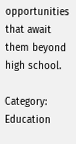opportunities that await them beyond high school.

Category: Education